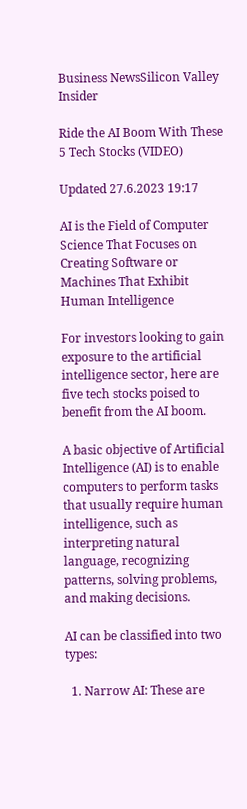Business NewsSilicon Valley Insider

Ride the AI Boom With These 5 Tech Stocks (VIDEO)

Updated 27.6.2023 19:17

AI is the Field of Computer Science That Focuses on Creating Software or Machines That Exhibit Human Intelligence

For investors looking to gain exposure to the artificial intelligence sector, here are five tech stocks poised to benefit from the AI boom.

A basic objective of Artificial Intelligence (AI) is to enable computers to perform tasks that usually require human intelligence, such as interpreting natural language, recognizing patterns, solving problems, and making decisions.

AI can be classified into two types:

  1. Narrow AI: These are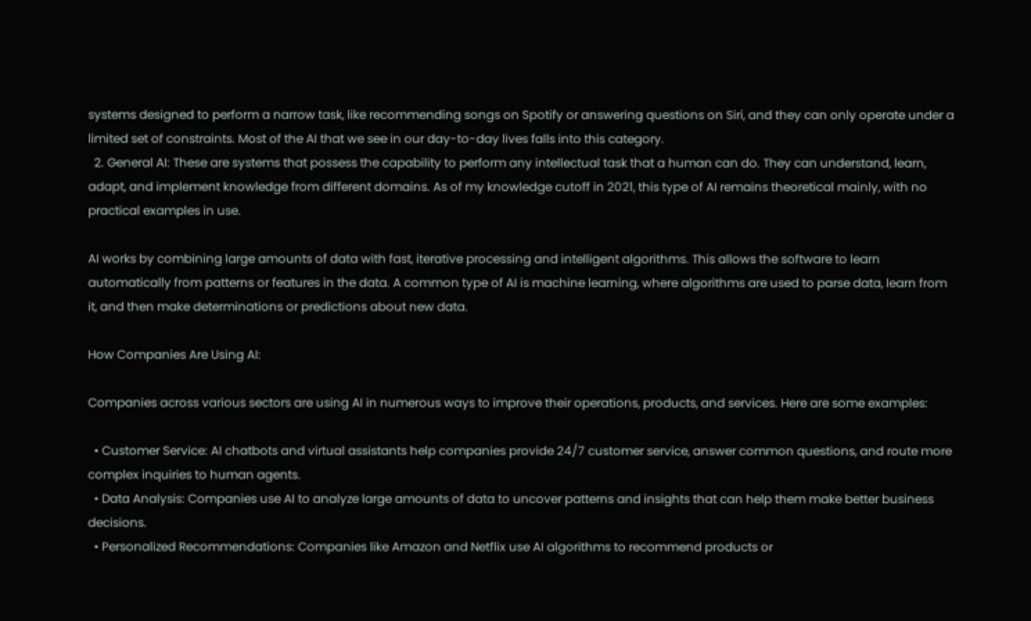systems designed to perform a narrow task, like recommending songs on Spotify or answering questions on Siri, and they can only operate under a limited set of constraints. Most of the AI that we see in our day-to-day lives falls into this category.
  2. General AI: These are systems that possess the capability to perform any intellectual task that a human can do. They can understand, learn, adapt, and implement knowledge from different domains. As of my knowledge cutoff in 2021, this type of AI remains theoretical mainly, with no practical examples in use.

AI works by combining large amounts of data with fast, iterative processing and intelligent algorithms. This allows the software to learn automatically from patterns or features in the data. A common type of AI is machine learning, where algorithms are used to parse data, learn from it, and then make determinations or predictions about new data.

How Companies Are Using AI:

Companies across various sectors are using AI in numerous ways to improve their operations, products, and services. Here are some examples:

  • Customer Service: AI chatbots and virtual assistants help companies provide 24/7 customer service, answer common questions, and route more complex inquiries to human agents.
  • Data Analysis: Companies use AI to analyze large amounts of data to uncover patterns and insights that can help them make better business decisions.
  • Personalized Recommendations: Companies like Amazon and Netflix use AI algorithms to recommend products or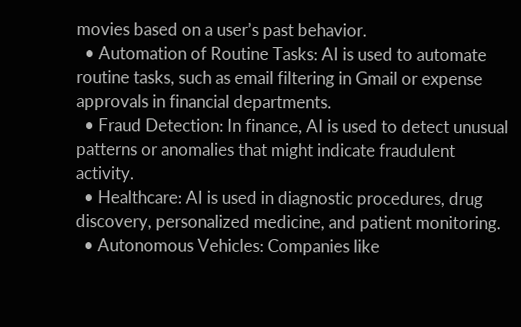movies based on a user’s past behavior.
  • Automation of Routine Tasks: AI is used to automate routine tasks, such as email filtering in Gmail or expense approvals in financial departments.
  • Fraud Detection: In finance, AI is used to detect unusual patterns or anomalies that might indicate fraudulent activity.
  • Healthcare: AI is used in diagnostic procedures, drug discovery, personalized medicine, and patient monitoring.
  • Autonomous Vehicles: Companies like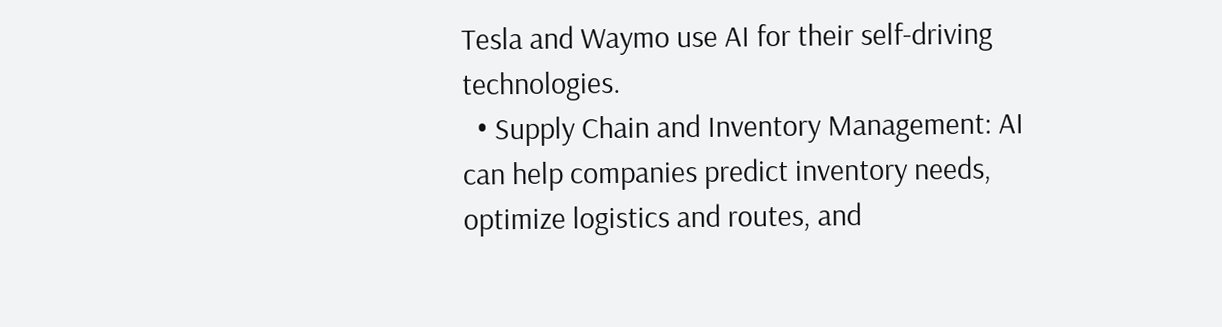Tesla and Waymo use AI for their self-driving technologies.
  • Supply Chain and Inventory Management: AI can help companies predict inventory needs, optimize logistics and routes, and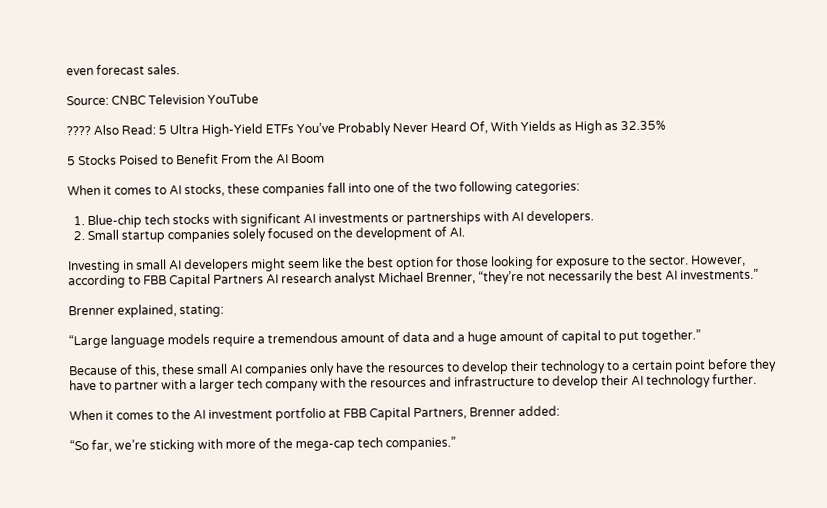even forecast sales.

Source: CNBC Television YouTube

???? Also Read: 5 Ultra High-Yield ETFs You’ve Probably Never Heard Of, With Yields as High as 32.35%

5 Stocks Poised to Benefit From the AI Boom

When it comes to AI stocks, these companies fall into one of the two following categories:

  1. Blue-chip tech stocks with significant AI investments or partnerships with AI developers.
  2. Small startup companies solely focused on the development of AI.

Investing in small AI developers might seem like the best option for those looking for exposure to the sector. However, according to FBB Capital Partners AI research analyst Michael Brenner, “they’re not necessarily the best AI investments.”

Brenner explained, stating:

“Large language models require a tremendous amount of data and a huge amount of capital to put together.”

Because of this, these small AI companies only have the resources to develop their technology to a certain point before they have to partner with a larger tech company with the resources and infrastructure to develop their AI technology further.

When it comes to the AI investment portfolio at FBB Capital Partners, Brenner added:

“So far, we’re sticking with more of the mega-cap tech companies.”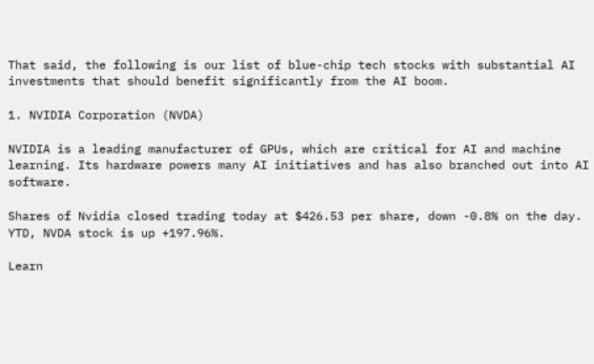That said, the following is our list of blue-chip tech stocks with substantial AI investments that should benefit significantly from the AI boom.

1. NVIDIA Corporation (NVDA)

NVIDIA is a leading manufacturer of GPUs, which are critical for AI and machine learning. Its hardware powers many AI initiatives and has also branched out into AI software.

Shares of Nvidia closed trading today at $426.53 per share, down -0.8% on the day. YTD, NVDA stock is up +197.96%.

Learn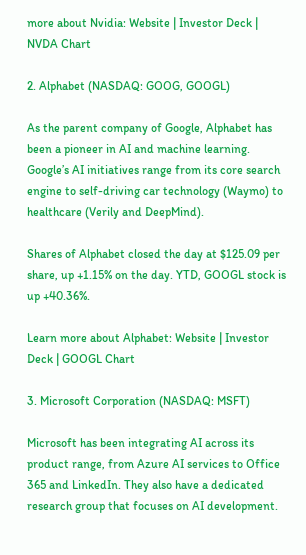more about Nvidia: Website | Investor Deck | NVDA Chart

2. Alphabet (NASDAQ: GOOG, GOOGL)

As the parent company of Google, Alphabet has been a pioneer in AI and machine learning. Google’s AI initiatives range from its core search engine to self-driving car technology (Waymo) to healthcare (Verily and DeepMind).

Shares of Alphabet closed the day at $125.09 per share, up +1.15% on the day. YTD, GOOGL stock is up +40.36%.

Learn more about Alphabet: Website | Investor Deck | GOOGL Chart

3. Microsoft Corporation (NASDAQ: MSFT)

Microsoft has been integrating AI across its product range, from Azure AI services to Office 365 and LinkedIn. They also have a dedicated research group that focuses on AI development.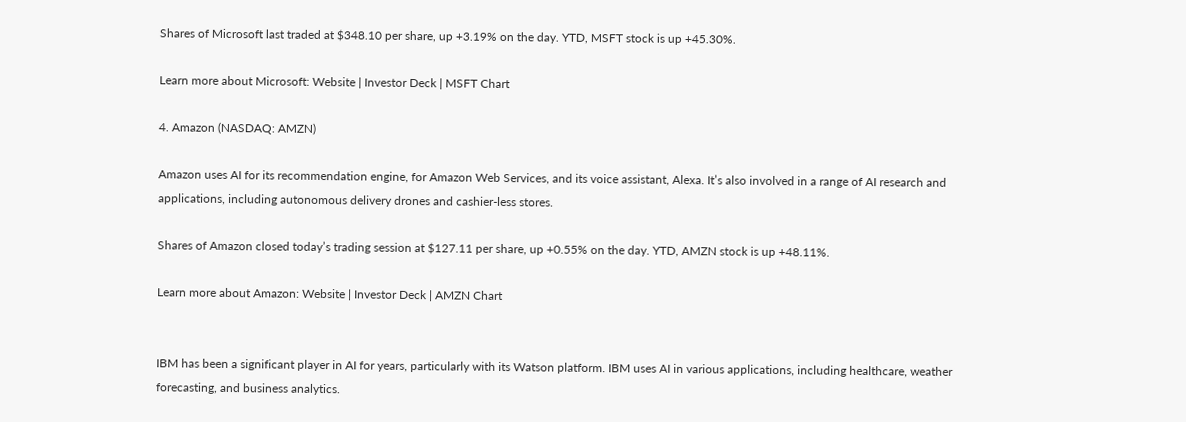Shares of Microsoft last traded at $348.10 per share, up +3.19% on the day. YTD, MSFT stock is up +45.30%.

Learn more about Microsoft: Website | Investor Deck | MSFT Chart

4. Amazon (NASDAQ: AMZN)

Amazon uses AI for its recommendation engine, for Amazon Web Services, and its voice assistant, Alexa. It’s also involved in a range of AI research and applications, including autonomous delivery drones and cashier-less stores.

Shares of Amazon closed today’s trading session at $127.11 per share, up +0.55% on the day. YTD, AMZN stock is up +48.11%.

Learn more about Amazon: Website | Investor Deck | AMZN Chart


IBM has been a significant player in AI for years, particularly with its Watson platform. IBM uses AI in various applications, including healthcare, weather forecasting, and business analytics.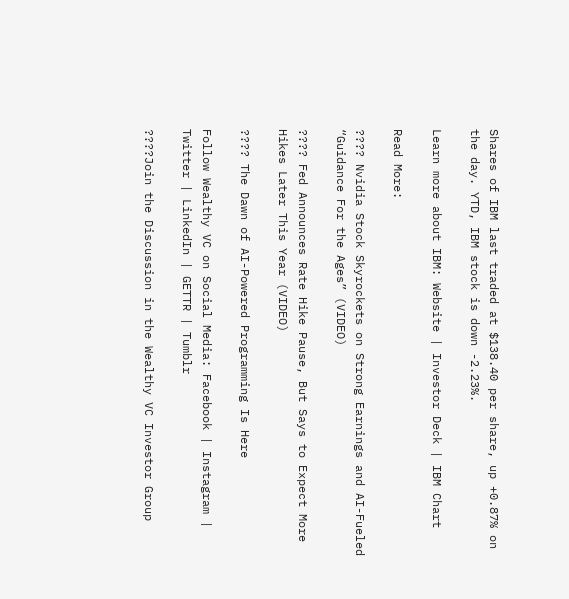Shares of IBM last traded at $138.40 per share, up +0.87% on the day. YTD, IBM stock is down -2.23%.

Learn more about IBM: Website | Investor Deck | IBM Chart

Read More:

???? Nvidia Stock Skyrockets on Strong Earnings and AI-Fueled “Guidance For the Ages” (VIDEO)

???? Fed Announces Rate Hike Pause, But Says to Expect More Hikes Later This Year (VIDEO)

???? The Dawn of AI-Powered Programming Is Here

Follow Wealthy VC on Social Media: Facebook | Instagram | Twitter | LinkedIn | GETTR | Tumblr

????Join the Discussion in the Wealthy VC Investor Group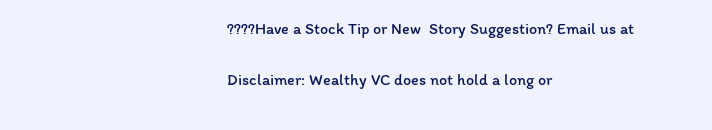????Have a Stock Tip or New  Story Suggestion? Email us at

Disclaimer: Wealthy VC does not hold a long or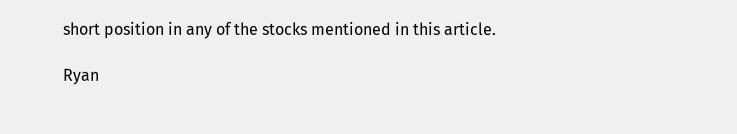short position in any of the stocks mentioned in this article.

Ryan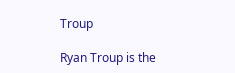Troup

Ryan Troup is the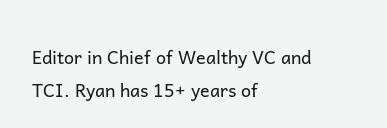Editor in Chief of Wealthy VC and TCI. Ryan has 15+ years of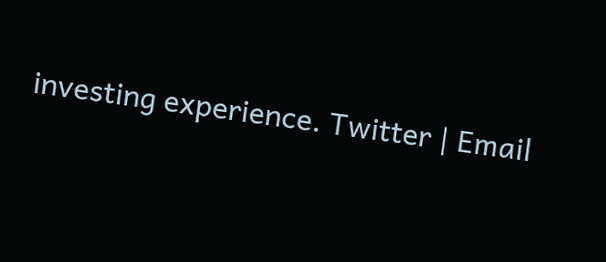investing experience. Twitter | Email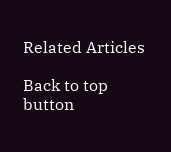Related Articles

Back to top button